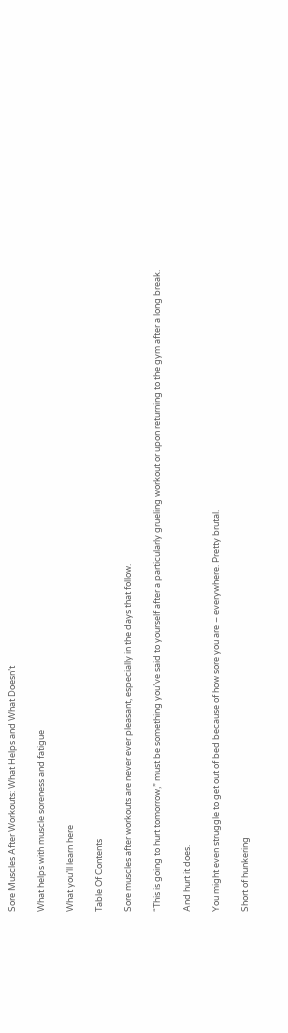Sore Muscles After Workouts: What Helps and What Doesn’t

What helps with muscle soreness and fatigue

What you’ll learn here

Table Of Contents

Sore muscles after workouts are never ever pleasant, especially in the days that follow.

“This is going to hurt tomorrow,” must be something you’ve said to yourself after a particularly grueling workout or upon returning to the gym after a long break.

And hurt it does.

You might even struggle to get out of bed because of how sore you are – everywhere. Pretty brutal.

Short of hunkering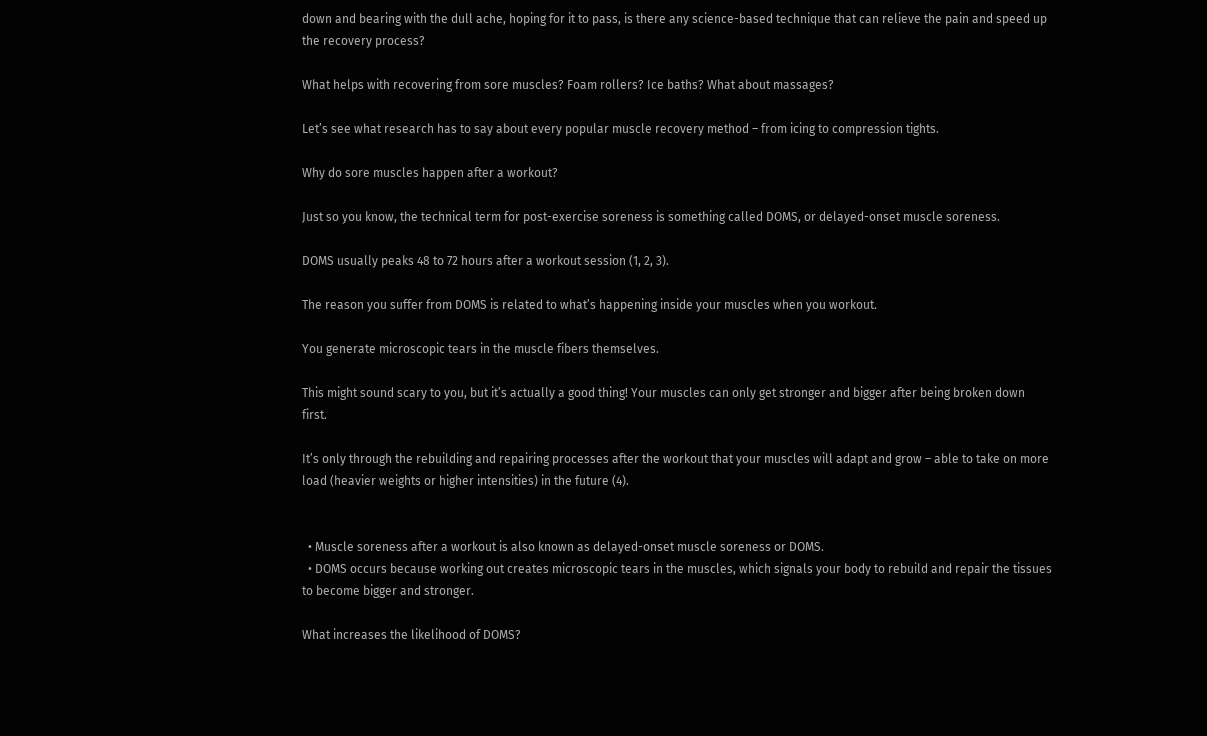down and bearing with the dull ache, hoping for it to pass, is there any science-based technique that can relieve the pain and speed up the recovery process?

What helps with recovering from sore muscles? Foam rollers? Ice baths? What about massages?

Let’s see what research has to say about every popular muscle recovery method – from icing to compression tights.

Why do sore muscles happen after a workout?

Just so you know, the technical term for post-exercise soreness is something called DOMS, or delayed-onset muscle soreness.

DOMS usually peaks 48 to 72 hours after a workout session (1, 2, 3).

The reason you suffer from DOMS is related to what’s happening inside your muscles when you workout.

You generate microscopic tears in the muscle fibers themselves.

This might sound scary to you, but it’s actually a good thing! Your muscles can only get stronger and bigger after being broken down first.

It’s only through the rebuilding and repairing processes after the workout that your muscles will adapt and grow – able to take on more load (heavier weights or higher intensities) in the future (4).


  • Muscle soreness after a workout is also known as delayed-onset muscle soreness or DOMS.
  • DOMS occurs because working out creates microscopic tears in the muscles, which signals your body to rebuild and repair the tissues to become bigger and stronger.

What increases the likelihood of DOMS?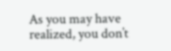As you may have realized, you don’t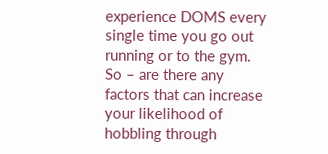experience DOMS every single time you go out running or to the gym. So – are there any factors that can increase your likelihood of hobbling through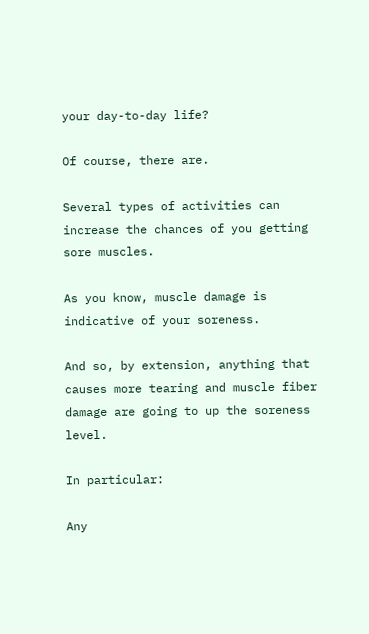your day-to-day life?

Of course, there are.

Several types of activities can increase the chances of you getting sore muscles.

As you know, muscle damage is indicative of your soreness.

And so, by extension, anything that causes more tearing and muscle fiber damage are going to up the soreness level.

In particular:

Any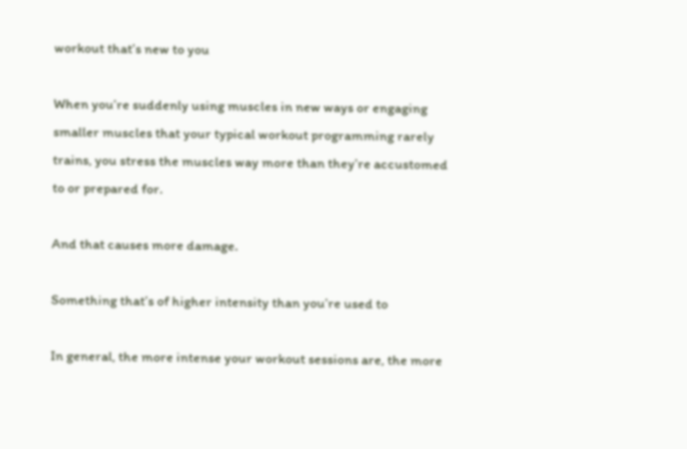workout that’s new to you

When you’re suddenly using muscles in new ways or engaging smaller muscles that your typical workout programming rarely trains, you stress the muscles way more than they’re accustomed to or prepared for.

And that causes more damage.

Something that’s of higher intensity than you’re used to

In general, the more intense your workout sessions are, the more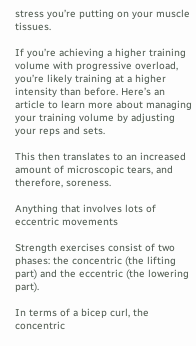stress you’re putting on your muscle tissues.

If you’re achieving a higher training volume with progressive overload, you’re likely training at a higher intensity than before. Here’s an article to learn more about managing your training volume by adjusting your reps and sets.

This then translates to an increased amount of microscopic tears, and therefore, soreness.

Anything that involves lots of eccentric movements

Strength exercises consist of two phases: the concentric (the lifting part) and the eccentric (the lowering part).

In terms of a bicep curl, the concentric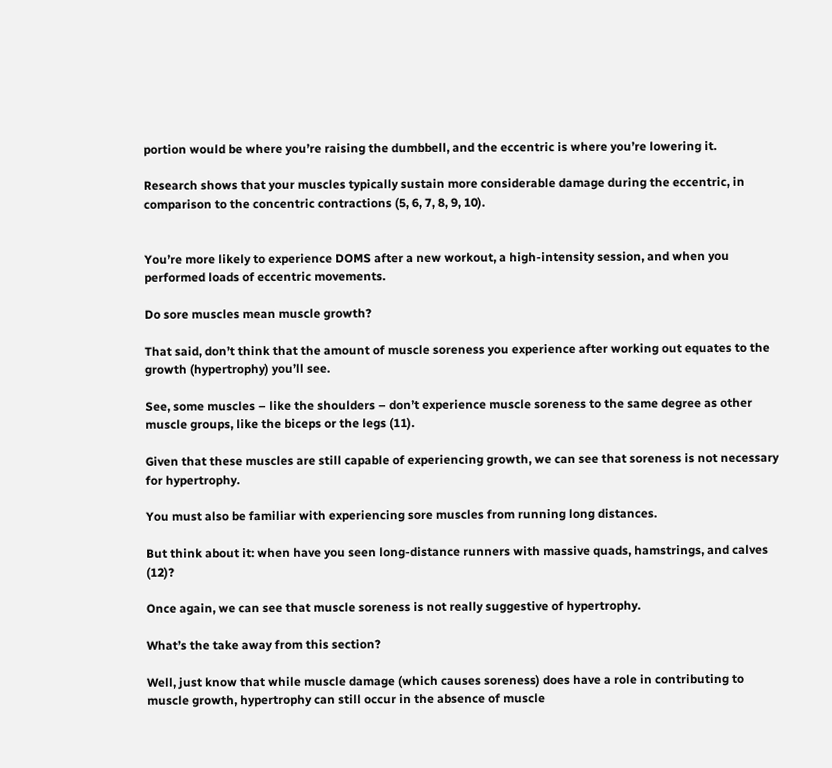portion would be where you’re raising the dumbbell, and the eccentric is where you’re lowering it.

Research shows that your muscles typically sustain more considerable damage during the eccentric, in comparison to the concentric contractions (5, 6, 7, 8, 9, 10).


You’re more likely to experience DOMS after a new workout, a high-intensity session, and when you performed loads of eccentric movements.

Do sore muscles mean muscle growth?

That said, don’t think that the amount of muscle soreness you experience after working out equates to the growth (hypertrophy) you’ll see.

See, some muscles – like the shoulders – don’t experience muscle soreness to the same degree as other muscle groups, like the biceps or the legs (11).

Given that these muscles are still capable of experiencing growth, we can see that soreness is not necessary for hypertrophy.

You must also be familiar with experiencing sore muscles from running long distances.

But think about it: when have you seen long-distance runners with massive quads, hamstrings, and calves (12)?

Once again, we can see that muscle soreness is not really suggestive of hypertrophy.

What’s the take away from this section?

Well, just know that while muscle damage (which causes soreness) does have a role in contributing to muscle growth, hypertrophy can still occur in the absence of muscle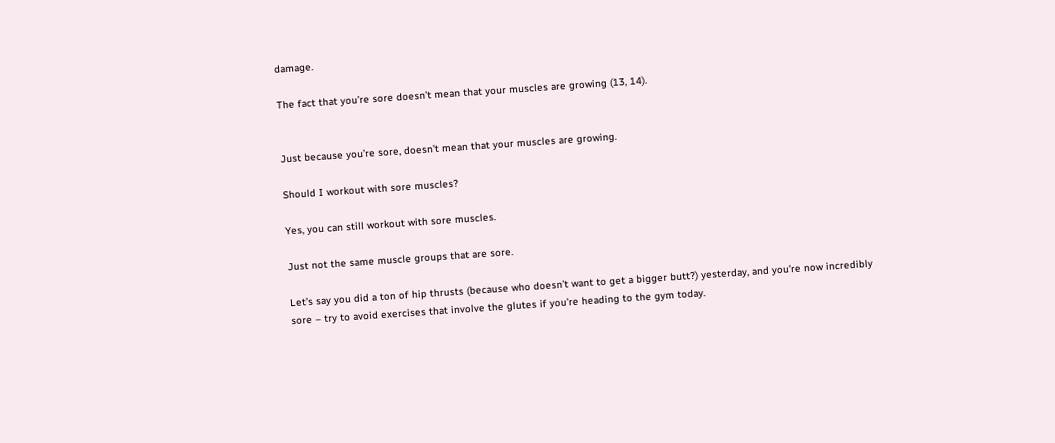damage.

The fact that you’re sore doesn’t mean that your muscles are growing (13, 14).


Just because you’re sore, doesn’t mean that your muscles are growing.

Should I workout with sore muscles?

Yes, you can still workout with sore muscles.

Just not the same muscle groups that are sore.

Let’s say you did a ton of hip thrusts (because who doesn’t want to get a bigger butt?) yesterday, and you’re now incredibly sore – try to avoid exercises that involve the glutes if you’re heading to the gym today.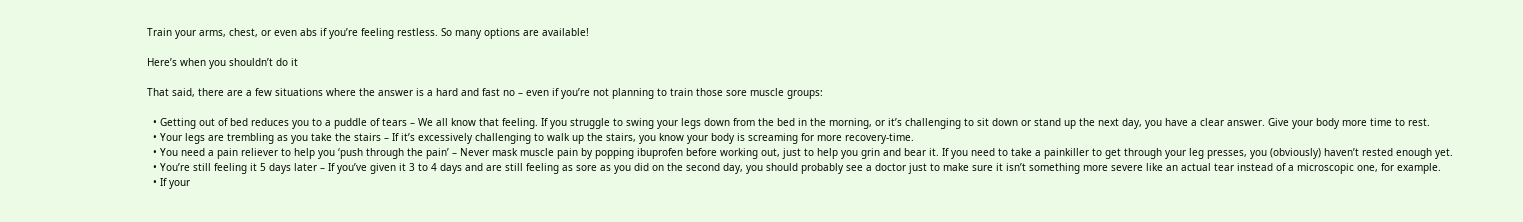Train your arms, chest, or even abs if you’re feeling restless. So many options are available!

Here’s when you shouldn’t do it

That said, there are a few situations where the answer is a hard and fast no – even if you’re not planning to train those sore muscle groups:

  • Getting out of bed reduces you to a puddle of tears – We all know that feeling. If you struggle to swing your legs down from the bed in the morning, or it’s challenging to sit down or stand up the next day, you have a clear answer. Give your body more time to rest.
  • Your legs are trembling as you take the stairs – If it’s excessively challenging to walk up the stairs, you know your body is screaming for more recovery-time.
  • You need a pain reliever to help you ‘push through the pain’ – Never mask muscle pain by popping ibuprofen before working out, just to help you grin and bear it. If you need to take a painkiller to get through your leg presses, you (obviously) haven’t rested enough yet.
  • You’re still feeling it 5 days later – If you’ve given it 3 to 4 days and are still feeling as sore as you did on the second day, you should probably see a doctor just to make sure it isn’t something more severe like an actual tear instead of a microscopic one, for example.
  • If your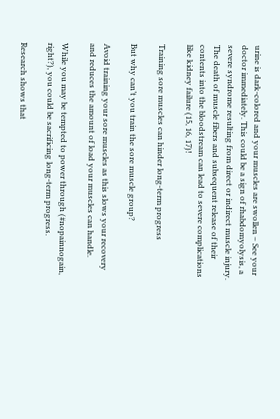urine is dark-colored and your muscles are swollen – See your doctor immediately. This could be a sign of rhabdomyolysis, a severe syndrome resulting from direct or indirect muscle injury. The death of muscle fibers and subsequent release of their contents into the bloodstream can lead to severe complications like kidney failure (15, 16, 17)!

Training sore muscles can hinder long-term progress

But why can’t you train the sore muscle group?

Avoid training your sore muscles as this slows your recovery and reduces the amount of load your muscles can handle.

While you may be tempted to power through (#nopainnogain, right?), you could be sacrificing long-term progress.

Research shows that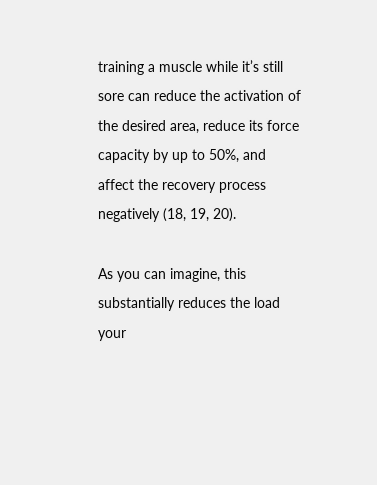training a muscle while it’s still sore can reduce the activation of the desired area, reduce its force capacity by up to 50%, and affect the recovery process negatively (18, 19, 20).

As you can imagine, this substantially reduces the load your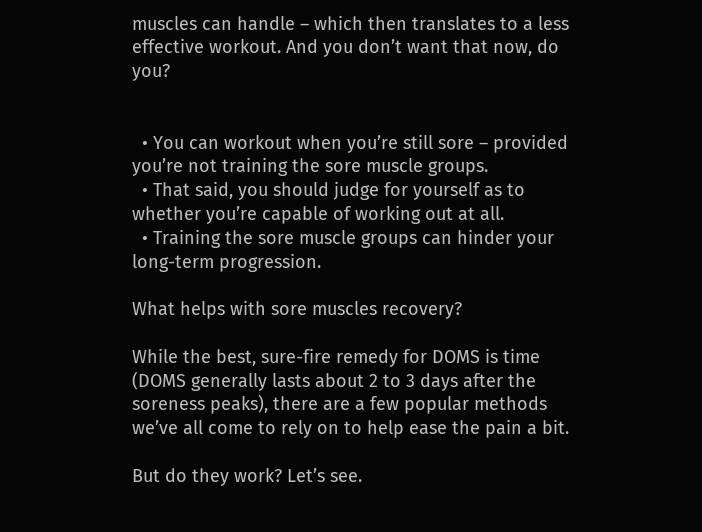muscles can handle – which then translates to a less effective workout. And you don’t want that now, do you?


  • You can workout when you’re still sore – provided you’re not training the sore muscle groups.
  • That said, you should judge for yourself as to whether you’re capable of working out at all.
  • Training the sore muscle groups can hinder your long-term progression.

What helps with sore muscles recovery?

While the best, sure-fire remedy for DOMS is time (DOMS generally lasts about 2 to 3 days after the soreness peaks), there are a few popular methods we’ve all come to rely on to help ease the pain a bit.

But do they work? Let’s see.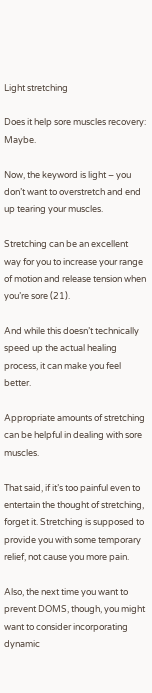Light stretching

Does it help sore muscles recovery: Maybe.

Now, the keyword is light – you don’t want to overstretch and end up tearing your muscles.

Stretching can be an excellent way for you to increase your range of motion and release tension when you’re sore (21).

And while this doesn’t technically speed up the actual healing process, it can make you feel better.

Appropriate amounts of stretching can be helpful in dealing with sore muscles.

That said, if it’s too painful even to entertain the thought of stretching, forget it. Stretching is supposed to provide you with some temporary relief, not cause you more pain.

Also, the next time you want to prevent DOMS, though, you might want to consider incorporating dynamic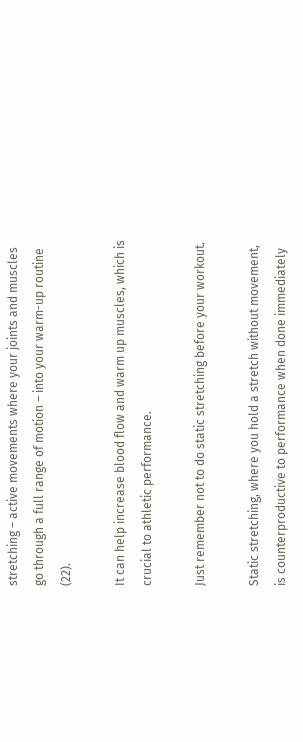stretching – active movements where your joints and muscles go through a full range of motion – into your warm-up routine (22).

It can help increase blood flow and warm up muscles, which is crucial to athletic performance.

Just remember not to do static stretching before your workout.

Static stretching, where you hold a stretch without movement, is counterproductive to performance when done immediately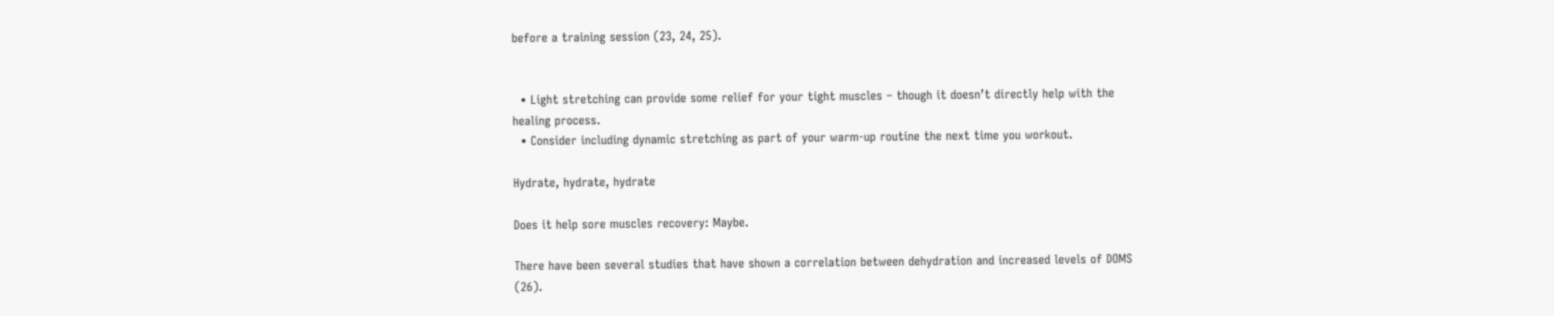before a training session (23, 24, 25).


  • Light stretching can provide some relief for your tight muscles – though it doesn’t directly help with the healing process.
  • Consider including dynamic stretching as part of your warm-up routine the next time you workout.

Hydrate, hydrate, hydrate

Does it help sore muscles recovery: Maybe.

There have been several studies that have shown a correlation between dehydration and increased levels of DOMS (26).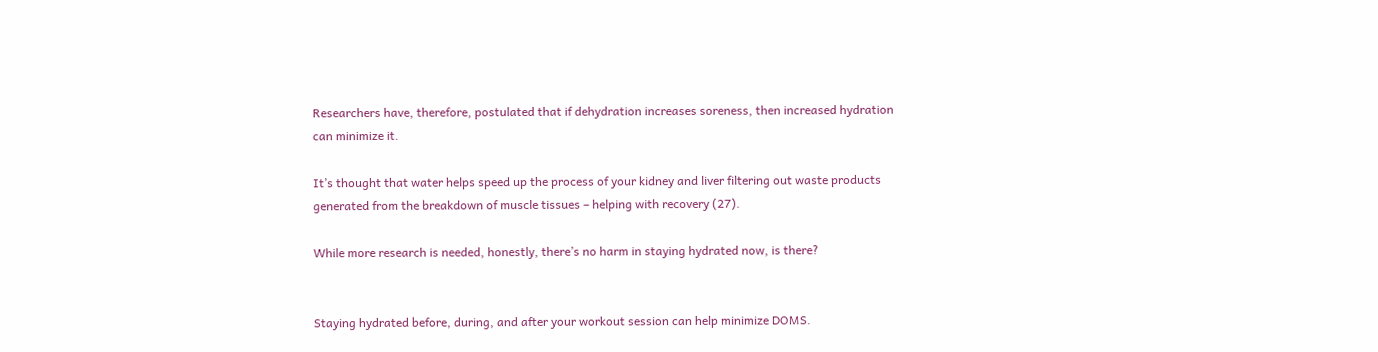Researchers have, therefore, postulated that if dehydration increases soreness, then increased hydration can minimize it.

It’s thought that water helps speed up the process of your kidney and liver filtering out waste products generated from the breakdown of muscle tissues – helping with recovery (27).

While more research is needed, honestly, there’s no harm in staying hydrated now, is there?


Staying hydrated before, during, and after your workout session can help minimize DOMS.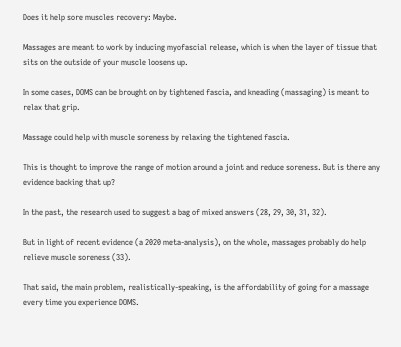Does it help sore muscles recovery: Maybe.

Massages are meant to work by inducing myofascial release, which is when the layer of tissue that sits on the outside of your muscle loosens up.

In some cases, DOMS can be brought on by tightened fascia, and kneading (massaging) is meant to relax that grip.

Massage could help with muscle soreness by relaxing the tightened fascia.

This is thought to improve the range of motion around a joint and reduce soreness. But is there any evidence backing that up?

In the past, the research used to suggest a bag of mixed answers (28, 29, 30, 31, 32).

But in light of recent evidence (a 2020 meta-analysis), on the whole, massages probably do help relieve muscle soreness (33).

That said, the main problem, realistically-speaking, is the affordability of going for a massage every time you experience DOMS.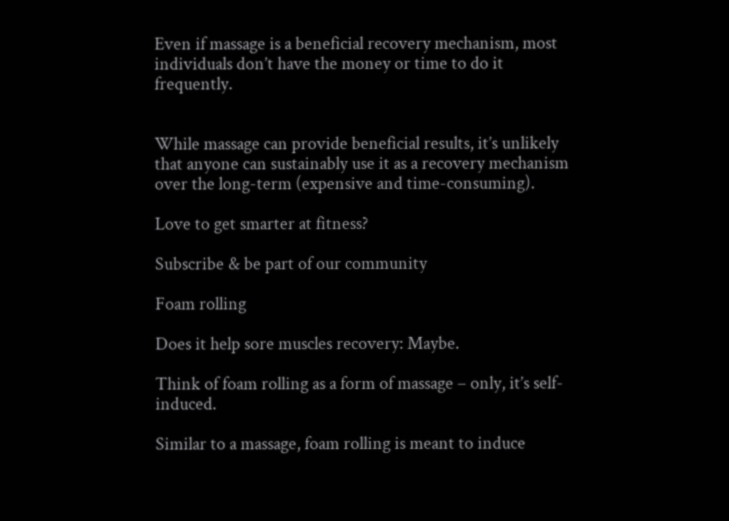Even if massage is a beneficial recovery mechanism, most individuals don’t have the money or time to do it frequently.


While massage can provide beneficial results, it’s unlikely that anyone can sustainably use it as a recovery mechanism over the long-term (expensive and time-consuming).

Love to get smarter at fitness?

Subscribe & be part of our community

Foam rolling

Does it help sore muscles recovery: Maybe.

Think of foam rolling as a form of massage – only, it’s self-induced.

Similar to a massage, foam rolling is meant to induce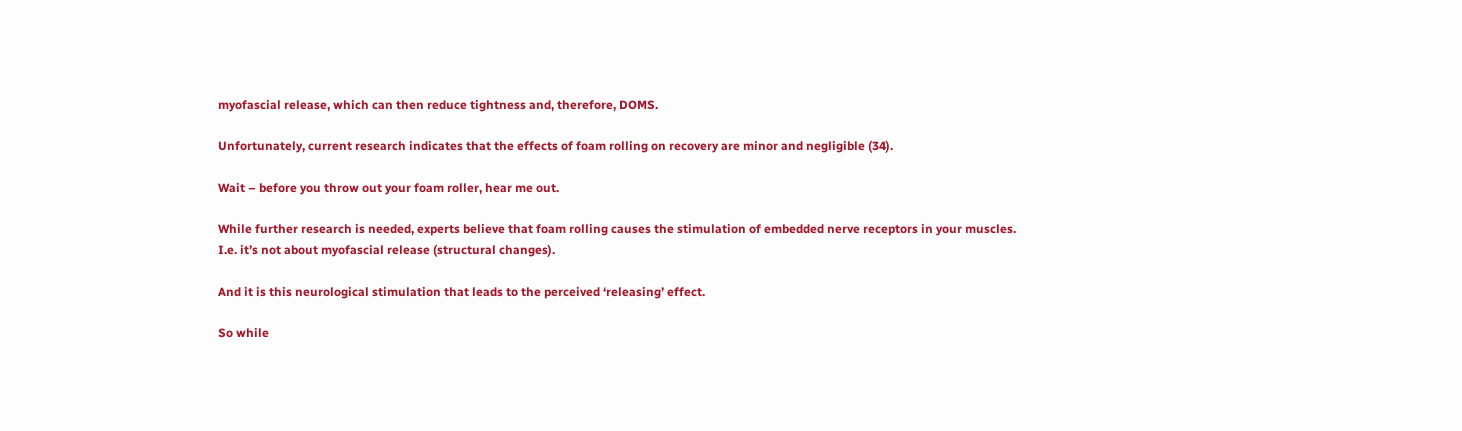myofascial release, which can then reduce tightness and, therefore, DOMS.

Unfortunately, current research indicates that the effects of foam rolling on recovery are minor and negligible (34).

Wait – before you throw out your foam roller, hear me out.

While further research is needed, experts believe that foam rolling causes the stimulation of embedded nerve receptors in your muscles. I.e. it’s not about myofascial release (structural changes).

And it is this neurological stimulation that leads to the perceived ‘releasing’ effect.

So while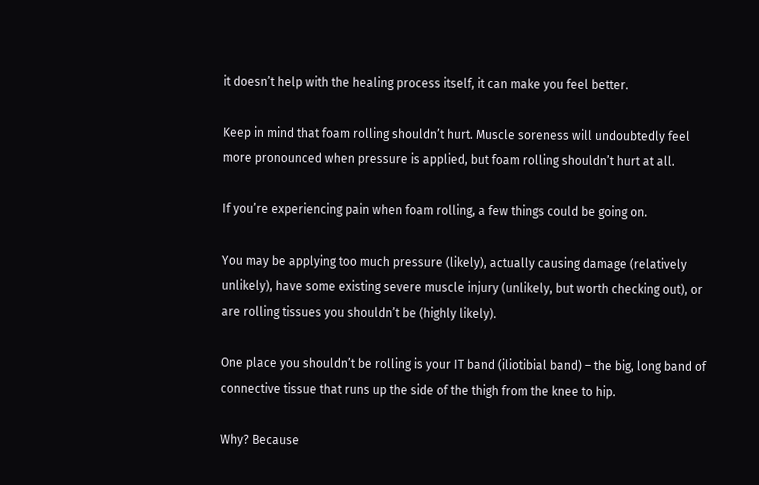it doesn’t help with the healing process itself, it can make you feel better.

Keep in mind that foam rolling shouldn’t hurt. Muscle soreness will undoubtedly feel more pronounced when pressure is applied, but foam rolling shouldn’t hurt at all.

If you’re experiencing pain when foam rolling, a few things could be going on.

You may be applying too much pressure (likely), actually causing damage (relatively unlikely), have some existing severe muscle injury (unlikely, but worth checking out), or are rolling tissues you shouldn’t be (highly likely).

One place you shouldn’t be rolling is your IT band (iliotibial band) – the big, long band of connective tissue that runs up the side of the thigh from the knee to hip.

Why? Because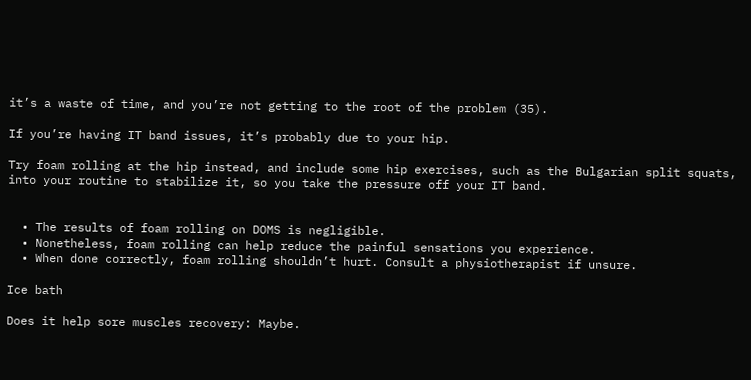it’s a waste of time, and you’re not getting to the root of the problem (35).

If you’re having IT band issues, it’s probably due to your hip.

Try foam rolling at the hip instead, and include some hip exercises, such as the Bulgarian split squats, into your routine to stabilize it, so you take the pressure off your IT band.


  • The results of foam rolling on DOMS is negligible.
  • Nonetheless, foam rolling can help reduce the painful sensations you experience.
  • When done correctly, foam rolling shouldn’t hurt. Consult a physiotherapist if unsure.

Ice bath

Does it help sore muscles recovery: Maybe.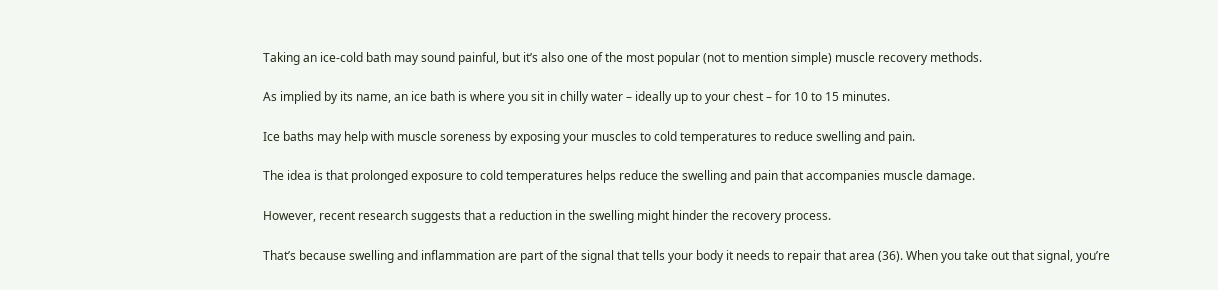Taking an ice-cold bath may sound painful, but it’s also one of the most popular (not to mention simple) muscle recovery methods.

As implied by its name, an ice bath is where you sit in chilly water – ideally up to your chest – for 10 to 15 minutes.

Ice baths may help with muscle soreness by exposing your muscles to cold temperatures to reduce swelling and pain.

The idea is that prolonged exposure to cold temperatures helps reduce the swelling and pain that accompanies muscle damage.

However, recent research suggests that a reduction in the swelling might hinder the recovery process.

That’s because swelling and inflammation are part of the signal that tells your body it needs to repair that area (36). When you take out that signal, you’re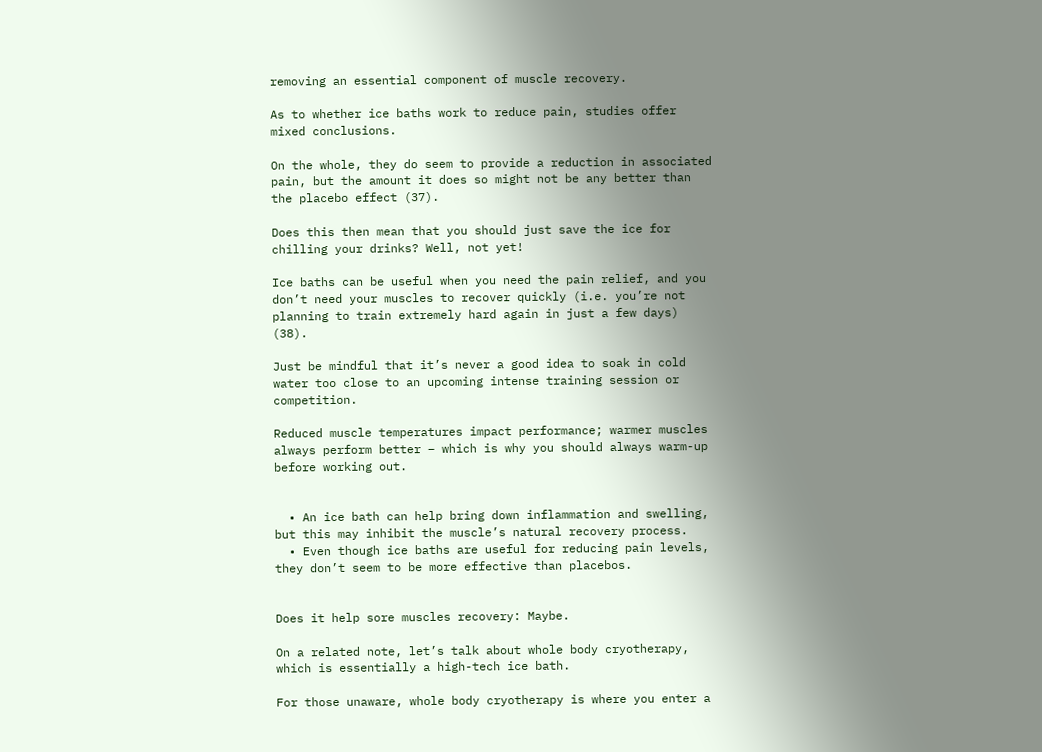removing an essential component of muscle recovery.

As to whether ice baths work to reduce pain, studies offer mixed conclusions.

On the whole, they do seem to provide a reduction in associated pain, but the amount it does so might not be any better than the placebo effect (37).

Does this then mean that you should just save the ice for chilling your drinks? Well, not yet!

Ice baths can be useful when you need the pain relief, and you don’t need your muscles to recover quickly (i.e. you’re not planning to train extremely hard again in just a few days) (38).

Just be mindful that it’s never a good idea to soak in cold water too close to an upcoming intense training session or competition.

Reduced muscle temperatures impact performance; warmer muscles always perform better – which is why you should always warm-up before working out.


  • An ice bath can help bring down inflammation and swelling, but this may inhibit the muscle’s natural recovery process.
  • Even though ice baths are useful for reducing pain levels, they don’t seem to be more effective than placebos.


Does it help sore muscles recovery: Maybe.

On a related note, let’s talk about whole body cryotherapy, which is essentially a high-tech ice bath.

For those unaware, whole body cryotherapy is where you enter a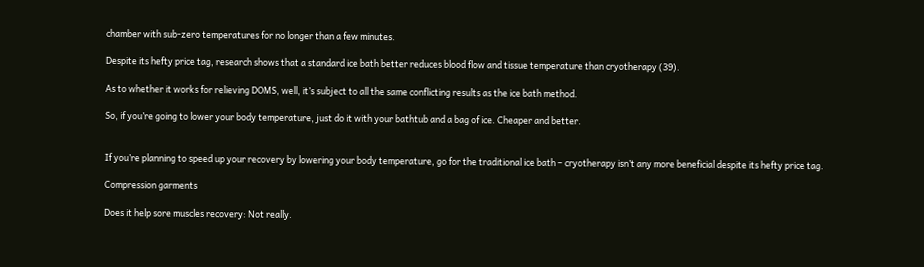chamber with sub-zero temperatures for no longer than a few minutes.

Despite its hefty price tag, research shows that a standard ice bath better reduces blood flow and tissue temperature than cryotherapy (39).

As to whether it works for relieving DOMS, well, it’s subject to all the same conflicting results as the ice bath method.

So, if you’re going to lower your body temperature, just do it with your bathtub and a bag of ice. Cheaper and better.


If you’re planning to speed up your recovery by lowering your body temperature, go for the traditional ice bath – cryotherapy isn’t any more beneficial despite its hefty price tag.

Compression garments

Does it help sore muscles recovery: Not really.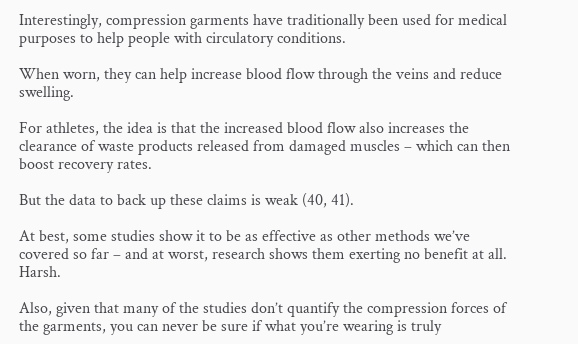Interestingly, compression garments have traditionally been used for medical purposes to help people with circulatory conditions.

When worn, they can help increase blood flow through the veins and reduce swelling.

For athletes, the idea is that the increased blood flow also increases the clearance of waste products released from damaged muscles – which can then boost recovery rates.

But the data to back up these claims is weak (40, 41).

At best, some studies show it to be as effective as other methods we’ve covered so far – and at worst, research shows them exerting no benefit at all. Harsh.

Also, given that many of the studies don’t quantify the compression forces of the garments, you can never be sure if what you’re wearing is truly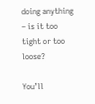doing anything – is it too tight or too loose?

You’ll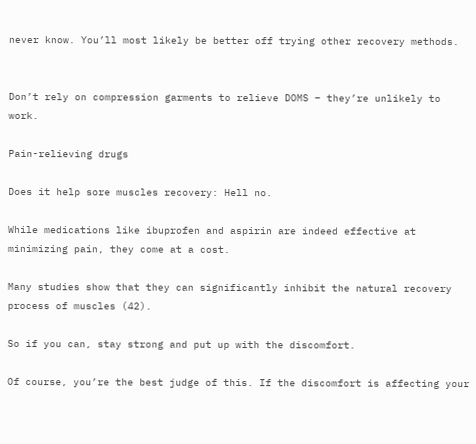never know. You’ll most likely be better off trying other recovery methods.


Don’t rely on compression garments to relieve DOMS – they’re unlikely to work.

Pain-relieving drugs

Does it help sore muscles recovery: Hell no.

While medications like ibuprofen and aspirin are indeed effective at minimizing pain, they come at a cost.

Many studies show that they can significantly inhibit the natural recovery process of muscles (42).

So if you can, stay strong and put up with the discomfort.

Of course, you’re the best judge of this. If the discomfort is affecting your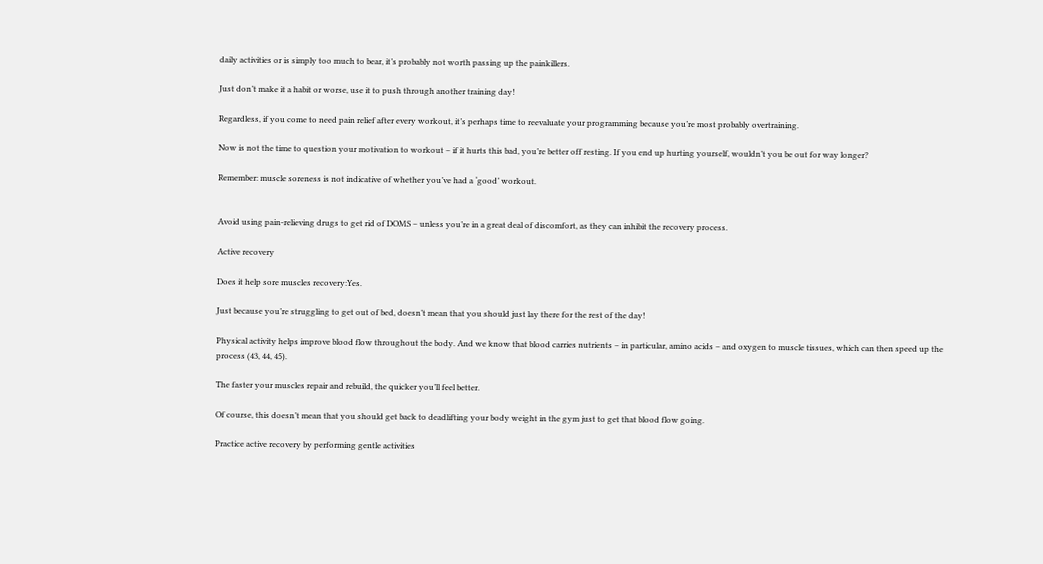daily activities or is simply too much to bear, it’s probably not worth passing up the painkillers.

Just don’t make it a habit or worse, use it to push through another training day!

Regardless, if you come to need pain relief after every workout, it’s perhaps time to reevaluate your programming because you’re most probably overtraining.

Now is not the time to question your motivation to workout – if it hurts this bad, you’re better off resting. If you end up hurting yourself, wouldn’t you be out for way longer?

Remember: muscle soreness is not indicative of whether you’ve had a ‘good’ workout.


Avoid using pain-relieving drugs to get rid of DOMS – unless you’re in a great deal of discomfort, as they can inhibit the recovery process.

Active recovery

Does it help sore muscles recovery:Yes.

Just because you’re struggling to get out of bed, doesn’t mean that you should just lay there for the rest of the day!

Physical activity helps improve blood flow throughout the body. And we know that blood carries nutrients – in particular, amino acids – and oxygen to muscle tissues, which can then speed up the process (43, 44, 45).

The faster your muscles repair and rebuild, the quicker you’ll feel better.

Of course, this doesn’t mean that you should get back to deadlifting your body weight in the gym just to get that blood flow going.

Practice active recovery by performing gentle activities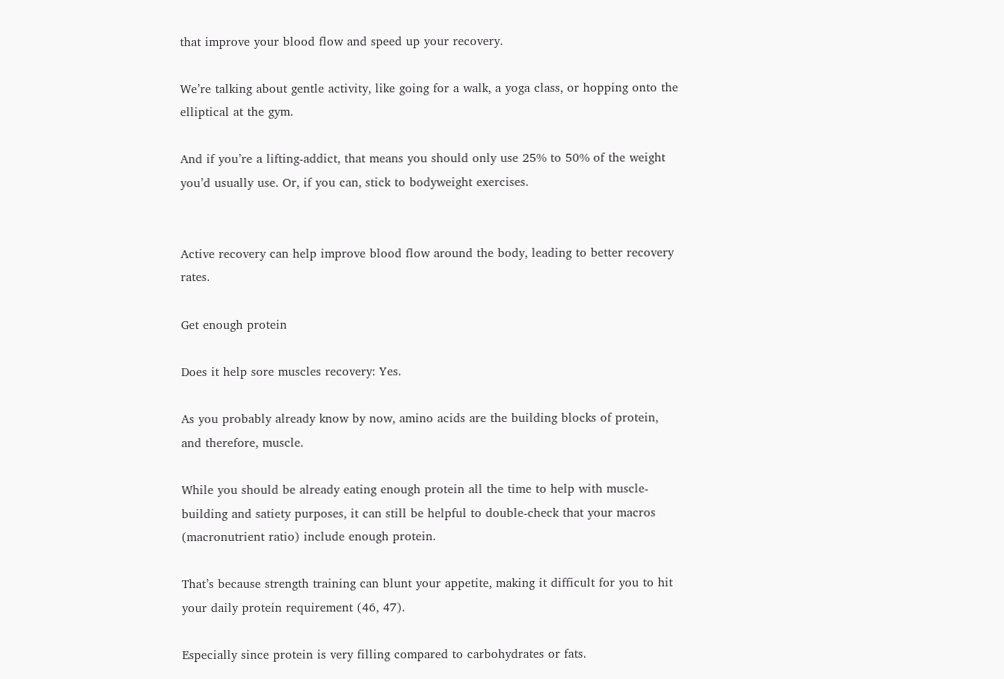that improve your blood flow and speed up your recovery.

We’re talking about gentle activity, like going for a walk, a yoga class, or hopping onto the elliptical at the gym.

And if you’re a lifting-addict, that means you should only use 25% to 50% of the weight you’d usually use. Or, if you can, stick to bodyweight exercises.


Active recovery can help improve blood flow around the body, leading to better recovery rates.

Get enough protein

Does it help sore muscles recovery: Yes.

As you probably already know by now, amino acids are the building blocks of protein, and therefore, muscle.

While you should be already eating enough protein all the time to help with muscle-building and satiety purposes, it can still be helpful to double-check that your macros (macronutrient ratio) include enough protein.

That’s because strength training can blunt your appetite, making it difficult for you to hit your daily protein requirement (46, 47).

Especially since protein is very filling compared to carbohydrates or fats.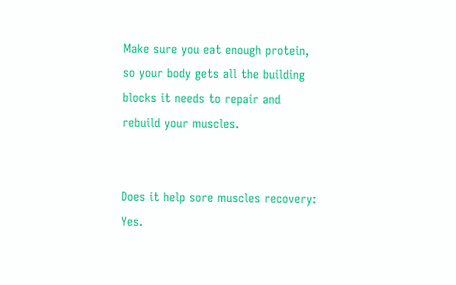Make sure you eat enough protein, so your body gets all the building blocks it needs to repair and rebuild your muscles.


Does it help sore muscles recovery: Yes.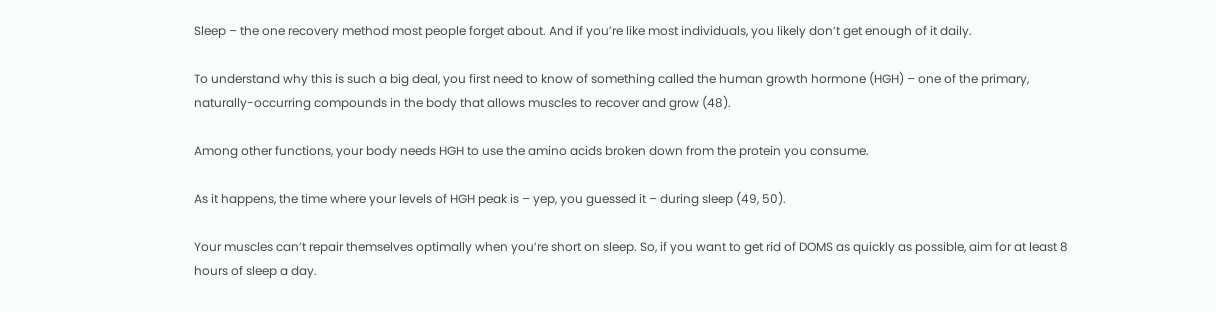Sleep – the one recovery method most people forget about. And if you’re like most individuals, you likely don’t get enough of it daily.

To understand why this is such a big deal, you first need to know of something called the human growth hormone (HGH) – one of the primary, naturally-occurring compounds in the body that allows muscles to recover and grow (48).

Among other functions, your body needs HGH to use the amino acids broken down from the protein you consume.

As it happens, the time where your levels of HGH peak is – yep, you guessed it – during sleep (49, 50).

Your muscles can’t repair themselves optimally when you’re short on sleep. So, if you want to get rid of DOMS as quickly as possible, aim for at least 8 hours of sleep a day.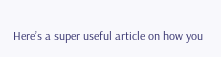Here’s a super useful article on how you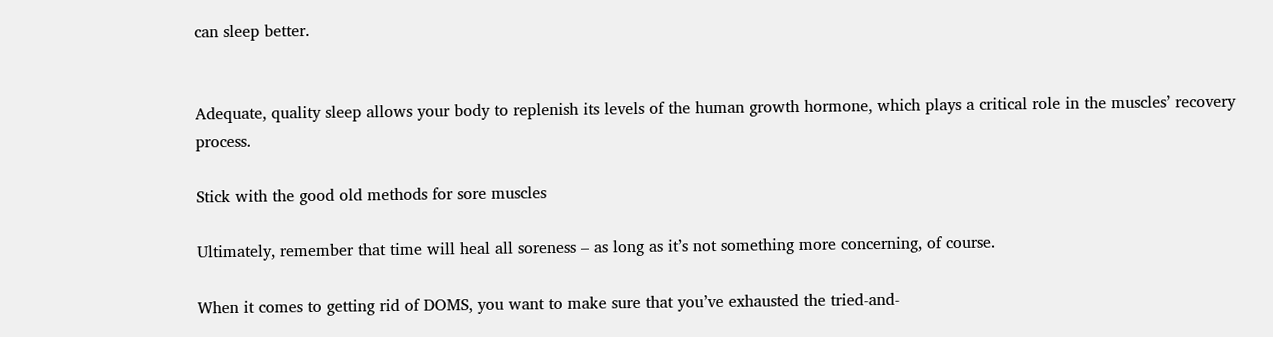can sleep better.


Adequate, quality sleep allows your body to replenish its levels of the human growth hormone, which plays a critical role in the muscles’ recovery process.

Stick with the good old methods for sore muscles

Ultimately, remember that time will heal all soreness – as long as it’s not something more concerning, of course.

When it comes to getting rid of DOMS, you want to make sure that you’ve exhausted the tried-and-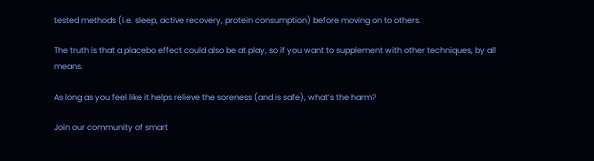tested methods (i.e. sleep, active recovery, protein consumption) before moving on to others.

The truth is that a placebo effect could also be at play, so if you want to supplement with other techniques, by all means.

As long as you feel like it helps relieve the soreness (and is safe), what’s the harm?

Join our community of smart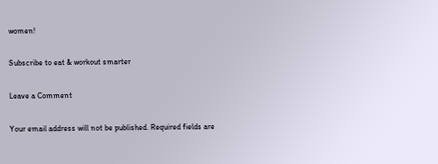women!

Subscribe to eat & workout smarter

Leave a Comment

Your email address will not be published. Required fields are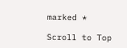marked *

Scroll to Top